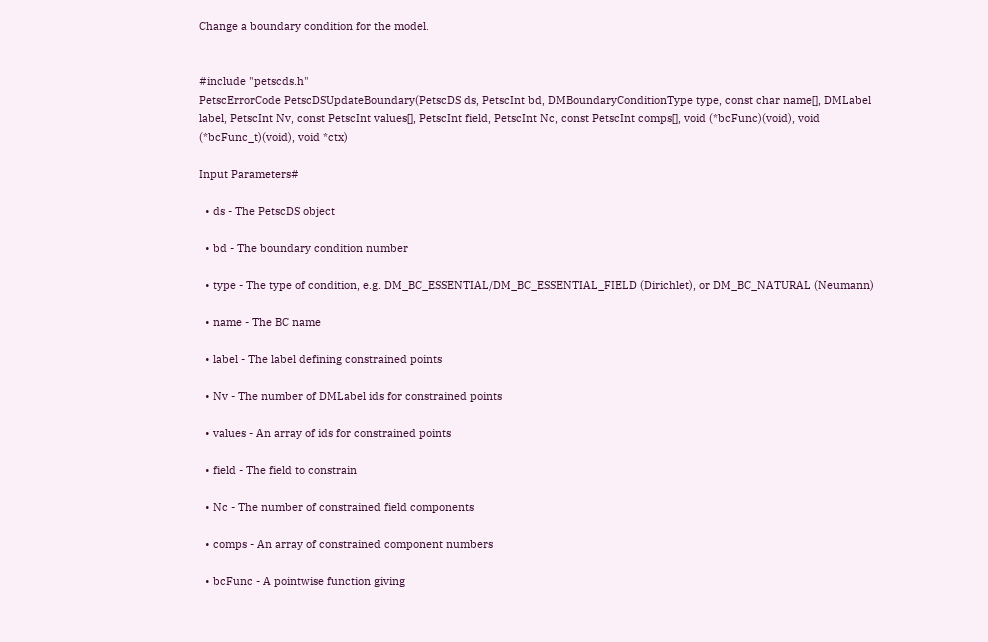Change a boundary condition for the model.


#include "petscds.h"
PetscErrorCode PetscDSUpdateBoundary(PetscDS ds, PetscInt bd, DMBoundaryConditionType type, const char name[], DMLabel label, PetscInt Nv, const PetscInt values[], PetscInt field, PetscInt Nc, const PetscInt comps[], void (*bcFunc)(void), void (*bcFunc_t)(void), void *ctx)

Input Parameters#

  • ds - The PetscDS object

  • bd - The boundary condition number

  • type - The type of condition, e.g. DM_BC_ESSENTIAL/DM_BC_ESSENTIAL_FIELD (Dirichlet), or DM_BC_NATURAL (Neumann)

  • name - The BC name

  • label - The label defining constrained points

  • Nv - The number of DMLabel ids for constrained points

  • values - An array of ids for constrained points

  • field - The field to constrain

  • Nc - The number of constrained field components

  • comps - An array of constrained component numbers

  • bcFunc - A pointwise function giving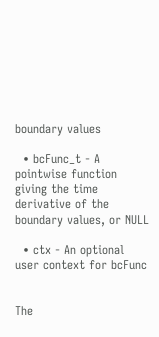boundary values

  • bcFunc_t - A pointwise function giving the time derivative of the boundary values, or NULL

  • ctx - An optional user context for bcFunc


The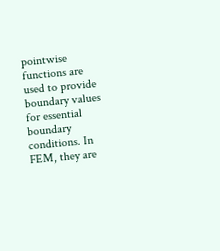pointwise functions are used to provide boundary values for essential boundary conditions. In FEM, they are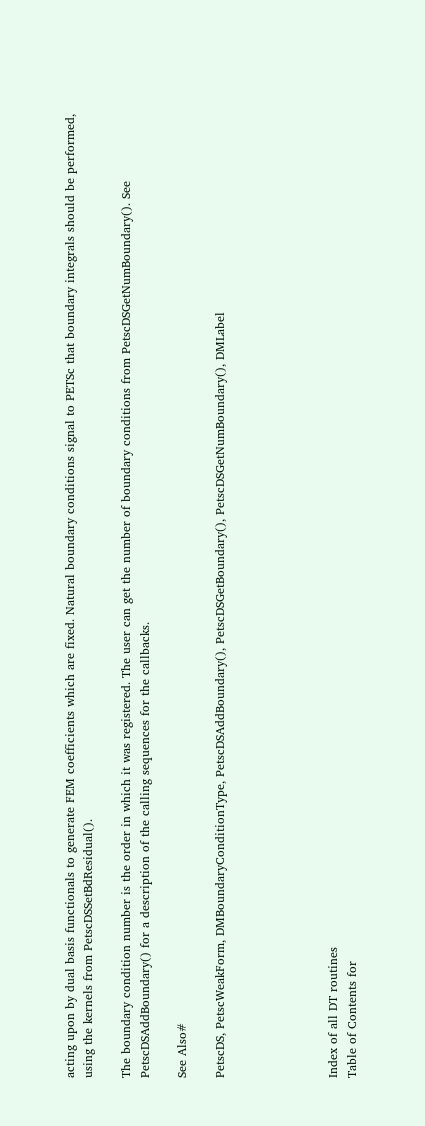acting upon by dual basis functionals to generate FEM coefficients which are fixed. Natural boundary conditions signal to PETSc that boundary integrals should be performed, using the kernels from PetscDSSetBdResidual().

The boundary condition number is the order in which it was registered. The user can get the number of boundary conditions from PetscDSGetNumBoundary(). See PetscDSAddBoundary() for a description of the calling sequences for the callbacks.

See Also#

PetscDS, PetscWeakForm, DMBoundaryConditionType, PetscDSAddBoundary(), PetscDSGetBoundary(), PetscDSGetNumBoundary(), DMLabel





Index of all DT routines
Table of Contents for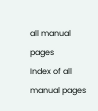all manual pages
Index of all manual pages